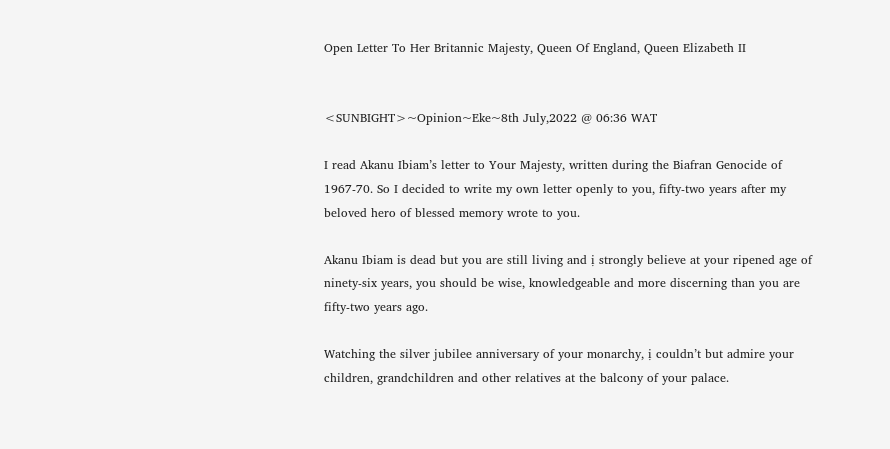Open Letter To Her Britannic Majesty, Queen Of England, Queen Elizabeth II


<SUNBIGHT>~Opinion~Eke~8th July,2022 @ 06:36 WAT

I read Akanu Ibiam’s letter to Your Majesty, written during the Biafran Genocide of 1967-70. So I decided to write my own letter openly to you, fifty-two years after my beloved hero of blessed memory wrote to you.

Akanu Ibiam is dead but you are still living and ị strongly believe at your ripened age of ninety-six years, you should be wise, knowledgeable and more discerning than you are fifty-two years ago.

Watching the silver jubilee anniversary of your monarchy, ị couldn’t but admire your children, grandchildren and other relatives at the balcony of your palace.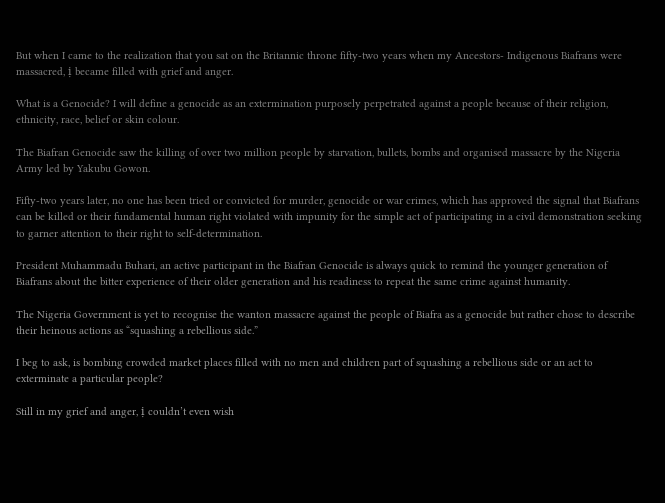But when I came to the realization that you sat on the Britannic throne fifty-two years when my Ancestors- Indigenous Biafrans were massacred, ị became filled with grief and anger.

What is a Genocide? I will define a genocide as an extermination purposely perpetrated against a people because of their religion, ethnicity, race, belief or skin colour.

The Biafran Genocide saw the killing of over two million people by starvation, bullets, bombs and organised massacre by the Nigeria Army led by Yakubu Gowon.

Fifty-two years later, no one has been tried or convicted for murder, genocide or war crimes, which has approved the signal that Biafrans can be killed or their fundamental human right violated with impunity for the simple act of participating in a civil demonstration seeking to garner attention to their right to self-determination.

President Muhammadu Buhari, an active participant in the Biafran Genocide is always quick to remind the younger generation of Biafrans about the bitter experience of their older generation and his readiness to repeat the same crime against humanity.

The Nigeria Government is yet to recognise the wanton massacre against the people of Biafra as a genocide but rather chose to describe their heinous actions as “squashing a rebellious side.”

I beg to ask, is bombing crowded market places filled with no men and children part of squashing a rebellious side or an act to exterminate a particular people?

Still in my grief and anger, ị couldn’t even wish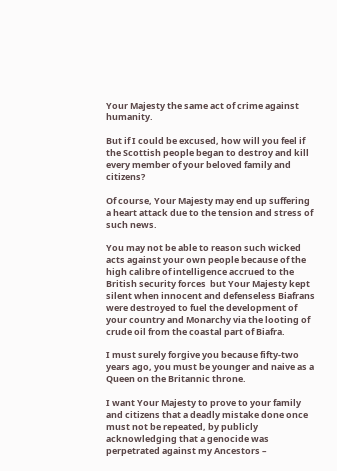Your Majesty the same act of crime against humanity.

But if I could be excused, how will you feel if the Scottish people began to destroy and kill every member of your beloved family and citizens?

Of course, Your Majesty may end up suffering a heart attack due to the tension and stress of such news.

You may not be able to reason such wicked acts against your own people because of the high calibre of intelligence accrued to the British security forces  but Your Majesty kept silent when innocent and defenseless Biafrans were destroyed to fuel the development of your country and Monarchy via the looting of crude oil from the coastal part of Biafra.

I must surely forgive you because fifty-two years ago, you must be younger and naive as a Queen on the Britannic throne.

I want Your Majesty to prove to your family and citizens that a deadly mistake done once must not be repeated, by publicly acknowledging that a genocide was perpetrated against my Ancestors –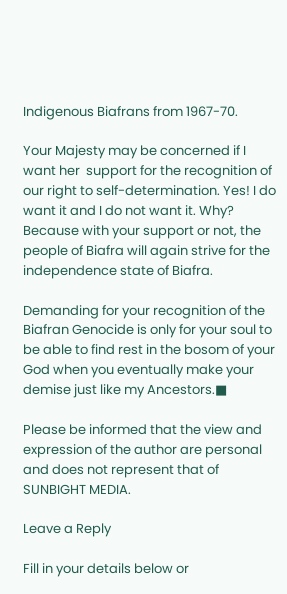Indigenous Biafrans from 1967-70.

Your Majesty may be concerned if I want her  support for the recognition of our right to self-determination. Yes! I do want it and I do not want it. Why? Because with your support or not, the people of Biafra will again strive for the independence state of Biafra.

Demanding for your recognition of the Biafran Genocide is only for your soul to be able to find rest in the bosom of your God when you eventually make your demise just like my Ancestors.■

Please be informed that the view and expression of the author are personal and does not represent that of SUNBIGHT MEDIA.

Leave a Reply

Fill in your details below or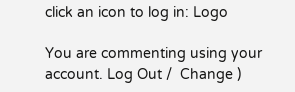click an icon to log in: Logo

You are commenting using your account. Log Out /  Change )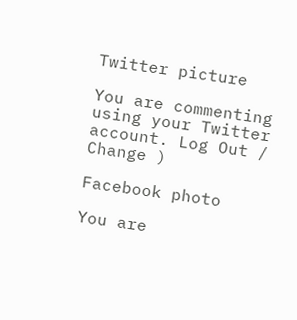Twitter picture

You are commenting using your Twitter account. Log Out /  Change )

Facebook photo

You are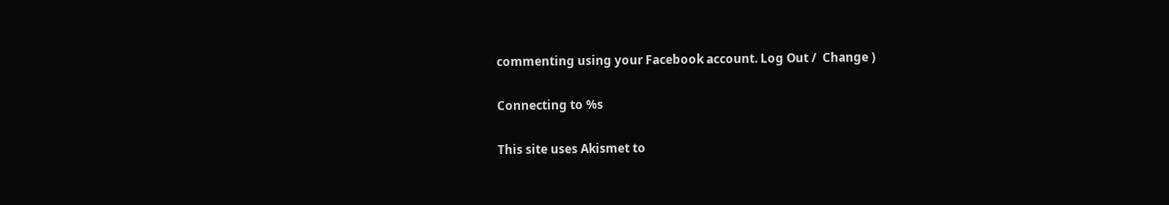commenting using your Facebook account. Log Out /  Change )

Connecting to %s

This site uses Akismet to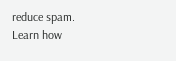reduce spam. Learn how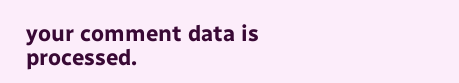your comment data is processed.